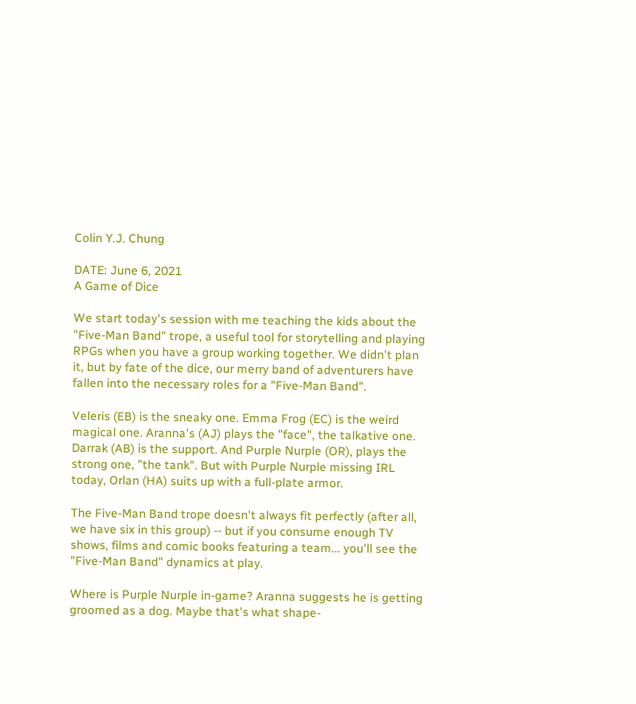Colin Y.J. Chung

DATE: June 6, 2021
A Game of Dice

We start today's session with me teaching the kids about the "Five-Man Band" trope, a useful tool for storytelling and playing RPGs when you have a group working together. We didn't plan it, but by fate of the dice, our merry band of adventurers have fallen into the necessary roles for a "Five-Man Band".

Veleris (EB) is the sneaky one. Emma Frog (EC) is the weird magical one. Aranna's (AJ) plays the "face", the talkative one. Darrak (AB) is the support. And Purple Nurple (OR), plays the strong one, "the tank". But with Purple Nurple missing IRL today, Orlan (HA) suits up with a full-plate armor.

The Five-Man Band trope doesn't always fit perfectly (after all, we have six in this group) -- but if you consume enough TV shows, films and comic books featuring a team... you'll see the "Five-Man Band" dynamics at play.

Where is Purple Nurple in-game? Aranna suggests he is getting groomed as a dog. Maybe that's what shape-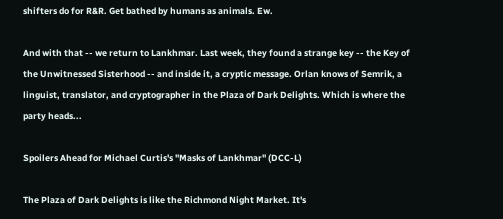shifters do for R&R. Get bathed by humans as animals. Ew.

And with that -- we return to Lankhmar. Last week, they found a strange key -- the Key of the Unwitnessed Sisterhood -- and inside it, a cryptic message. Orlan knows of Semrik, a linguist, translator, and cryptographer in the Plaza of Dark Delights. Which is where the party heads...

Spoilers Ahead for Michael Curtis's "Masks of Lankhmar" (DCC-L)

The Plaza of Dark Delights is like the Richmond Night Market. It's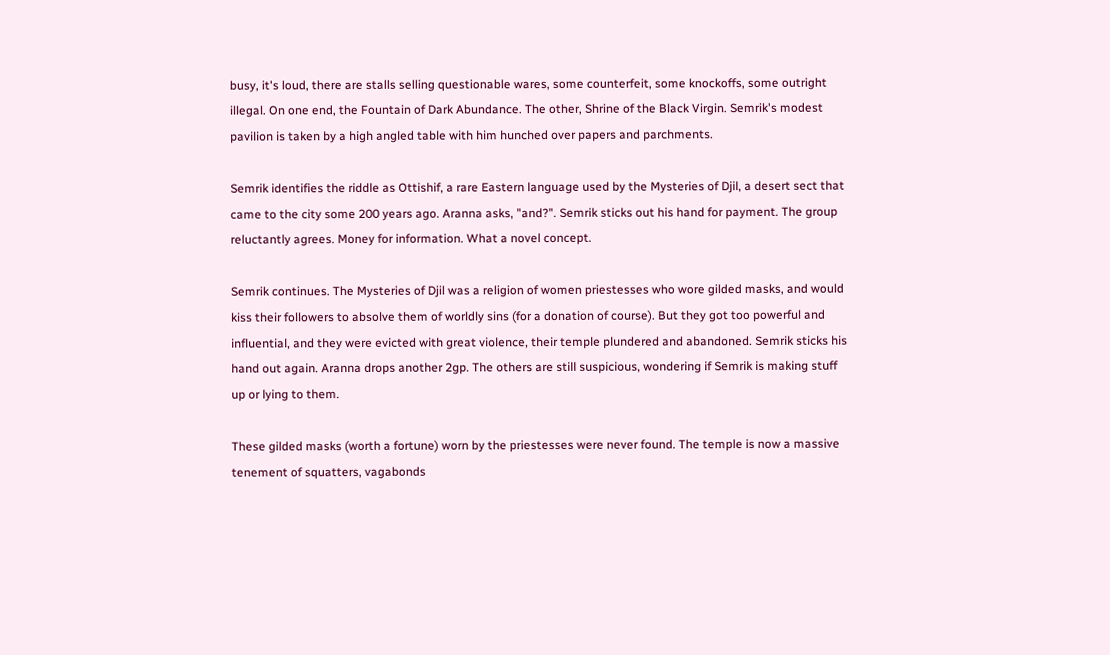busy, it's loud, there are stalls selling questionable wares, some counterfeit, some knockoffs, some outright illegal. On one end, the Fountain of Dark Abundance. The other, Shrine of the Black Virgin. Semrik's modest pavilion is taken by a high angled table with him hunched over papers and parchments.

Semrik identifies the riddle as Ottishif, a rare Eastern language used by the Mysteries of Djil, a desert sect that came to the city some 200 years ago. Aranna asks, "and?". Semrik sticks out his hand for payment. The group reluctantly agrees. Money for information. What a novel concept.

Semrik continues. The Mysteries of Djil was a religion of women priestesses who wore gilded masks, and would kiss their followers to absolve them of worldly sins (for a donation of course). But they got too powerful and influential, and they were evicted with great violence, their temple plundered and abandoned. Semrik sticks his hand out again. Aranna drops another 2gp. The others are still suspicious, wondering if Semrik is making stuff up or lying to them.

These gilded masks (worth a fortune) worn by the priestesses were never found. The temple is now a massive tenement of squatters, vagabonds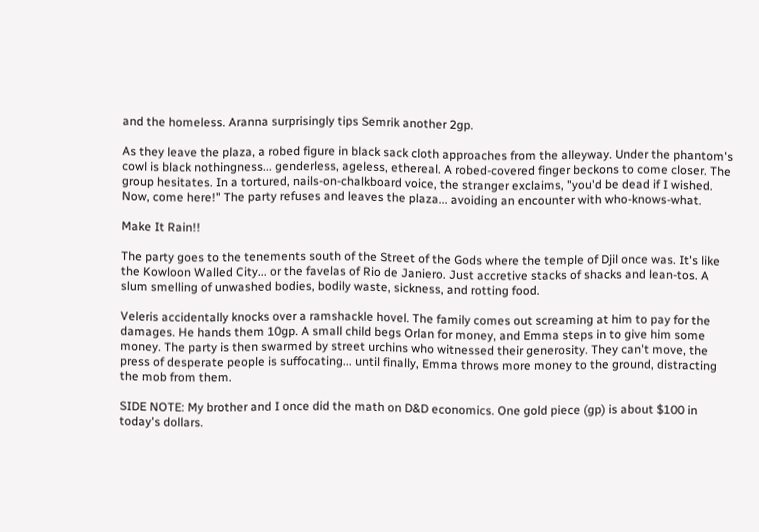and the homeless. Aranna surprisingly tips Semrik another 2gp.

As they leave the plaza, a robed figure in black sack cloth approaches from the alleyway. Under the phantom's cowl is black nothingness... genderless, ageless, ethereal. A robed-covered finger beckons to come closer. The group hesitates. In a tortured, nails-on-chalkboard voice, the stranger exclaims, "you'd be dead if I wished. Now, come here!" The party refuses and leaves the plaza... avoiding an encounter with who-knows-what.

Make It Rain!!

The party goes to the tenements south of the Street of the Gods where the temple of Djil once was. It's like the Kowloon Walled City... or the favelas of Rio de Janiero. Just accretive stacks of shacks and lean-tos. A slum smelling of unwashed bodies, bodily waste, sickness, and rotting food.

Veleris accidentally knocks over a ramshackle hovel. The family comes out screaming at him to pay for the damages. He hands them 10gp. A small child begs Orlan for money, and Emma steps in to give him some money. The party is then swarmed by street urchins who witnessed their generosity. They can't move, the press of desperate people is suffocating... until finally, Emma throws more money to the ground, distracting the mob from them.

SIDE NOTE: My brother and I once did the math on D&D economics. One gold piece (gp) is about $100 in today's dollars.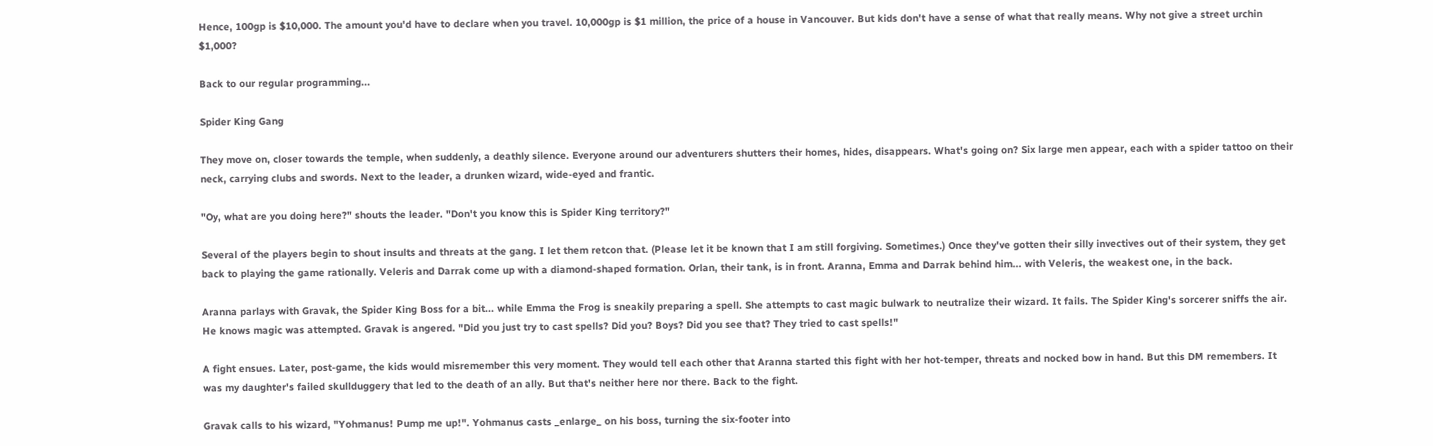Hence, 100gp is $10,000. The amount you'd have to declare when you travel. 10,000gp is $1 million, the price of a house in Vancouver. But kids don't have a sense of what that really means. Why not give a street urchin $1,000?

Back to our regular programming...

Spider King Gang

They move on, closer towards the temple, when suddenly, a deathly silence. Everyone around our adventurers shutters their homes, hides, disappears. What's going on? Six large men appear, each with a spider tattoo on their neck, carrying clubs and swords. Next to the leader, a drunken wizard, wide-eyed and frantic.

"Oy, what are you doing here?" shouts the leader. "Don't you know this is Spider King territory?"

Several of the players begin to shout insults and threats at the gang. I let them retcon that. (Please let it be known that I am still forgiving. Sometimes.) Once they've gotten their silly invectives out of their system, they get back to playing the game rationally. Veleris and Darrak come up with a diamond-shaped formation. Orlan, their tank, is in front. Aranna, Emma and Darrak behind him... with Veleris, the weakest one, in the back.

Aranna parlays with Gravak, the Spider King Boss for a bit... while Emma the Frog is sneakily preparing a spell. She attempts to cast magic bulwark to neutralize their wizard. It fails. The Spider King's sorcerer sniffs the air. He knows magic was attempted. Gravak is angered. "Did you just try to cast spells? Did you? Boys? Did you see that? They tried to cast spells!"

A fight ensues. Later, post-game, the kids would misremember this very moment. They would tell each other that Aranna started this fight with her hot-temper, threats and nocked bow in hand. But this DM remembers. It was my daughter's failed skullduggery that led to the death of an ally. But that's neither here nor there. Back to the fight.

Gravak calls to his wizard, "Yohmanus! Pump me up!". Yohmanus casts _enlarge_ on his boss, turning the six-footer into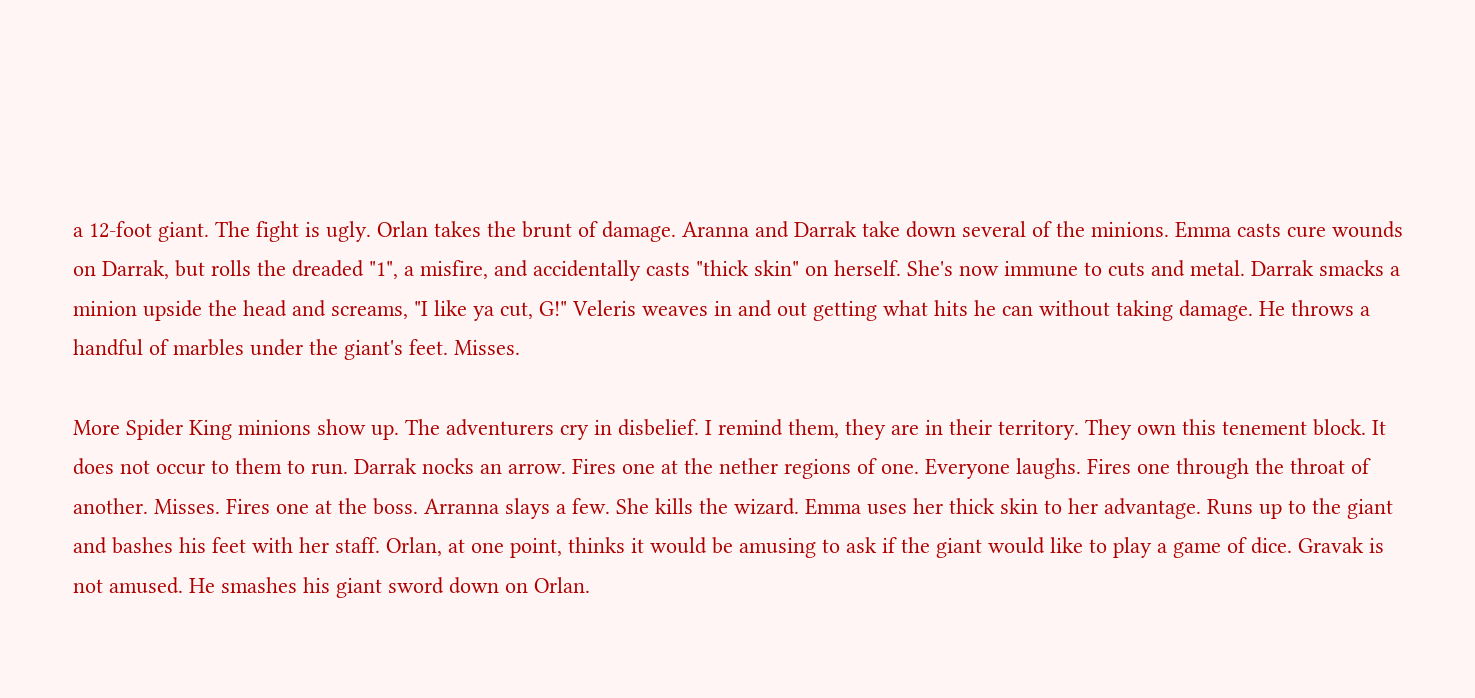a 12-foot giant. The fight is ugly. Orlan takes the brunt of damage. Aranna and Darrak take down several of the minions. Emma casts cure wounds on Darrak, but rolls the dreaded "1", a misfire, and accidentally casts "thick skin" on herself. She's now immune to cuts and metal. Darrak smacks a minion upside the head and screams, "I like ya cut, G!" Veleris weaves in and out getting what hits he can without taking damage. He throws a handful of marbles under the giant's feet. Misses.

More Spider King minions show up. The adventurers cry in disbelief. I remind them, they are in their territory. They own this tenement block. It does not occur to them to run. Darrak nocks an arrow. Fires one at the nether regions of one. Everyone laughs. Fires one through the throat of another. Misses. Fires one at the boss. Arranna slays a few. She kills the wizard. Emma uses her thick skin to her advantage. Runs up to the giant and bashes his feet with her staff. Orlan, at one point, thinks it would be amusing to ask if the giant would like to play a game of dice. Gravak is not amused. He smashes his giant sword down on Orlan.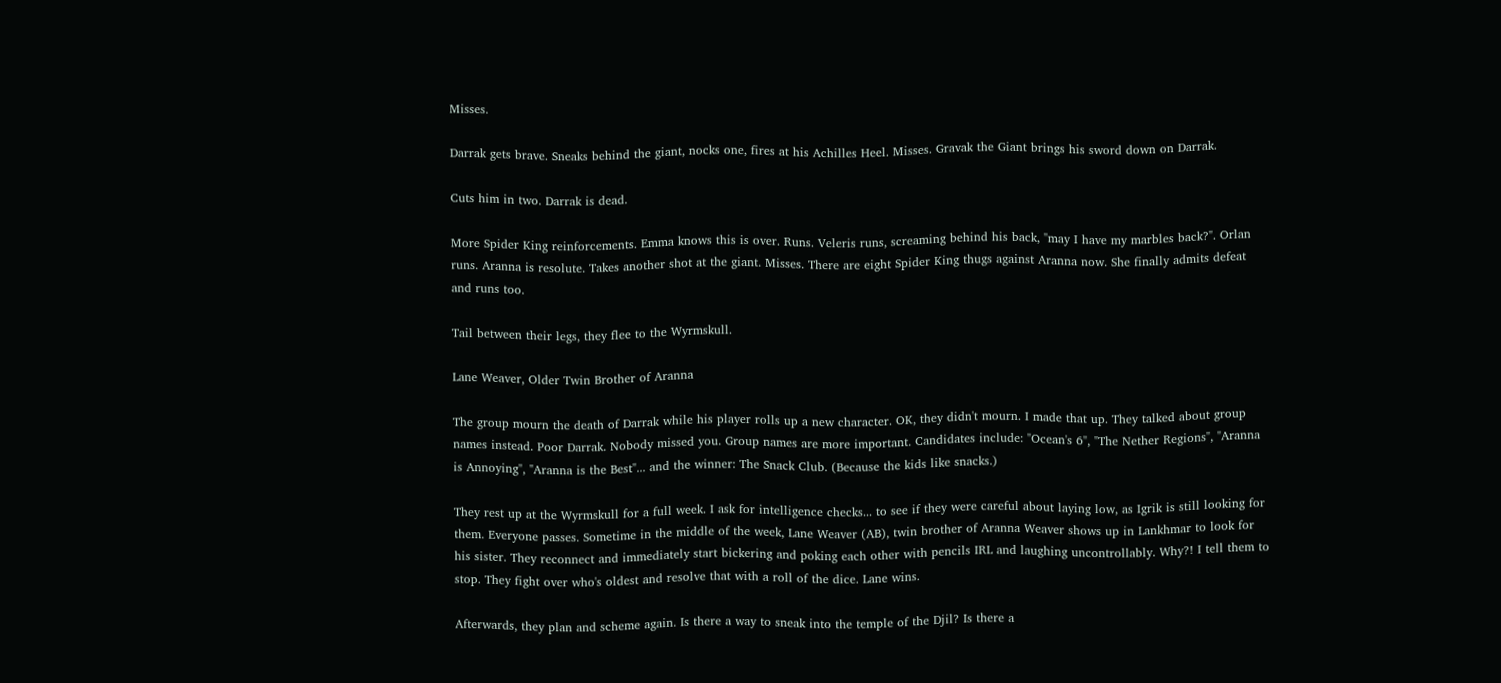Misses.

Darrak gets brave. Sneaks behind the giant, nocks one, fires at his Achilles Heel. Misses. Gravak the Giant brings his sword down on Darrak.

Cuts him in two. Darrak is dead.

More Spider King reinforcements. Emma knows this is over. Runs. Veleris runs, screaming behind his back, "may I have my marbles back?". Orlan runs. Aranna is resolute. Takes another shot at the giant. Misses. There are eight Spider King thugs against Aranna now. She finally admits defeat and runs too.

Tail between their legs, they flee to the Wyrmskull.

Lane Weaver, Older Twin Brother of Aranna

The group mourn the death of Darrak while his player rolls up a new character. OK, they didn't mourn. I made that up. They talked about group names instead. Poor Darrak. Nobody missed you. Group names are more important. Candidates include: "Ocean's 6", "The Nether Regions", "Aranna is Annoying", "Aranna is the Best"... and the winner: The Snack Club. (Because the kids like snacks.)

They rest up at the Wyrmskull for a full week. I ask for intelligence checks... to see if they were careful about laying low, as Igrik is still looking for them. Everyone passes. Sometime in the middle of the week, Lane Weaver (AB), twin brother of Aranna Weaver shows up in Lankhmar to look for his sister. They reconnect and immediately start bickering and poking each other with pencils IRL and laughing uncontrollably. Why?! I tell them to stop. They fight over who's oldest and resolve that with a roll of the dice. Lane wins.

Afterwards, they plan and scheme again. Is there a way to sneak into the temple of the Djil? Is there a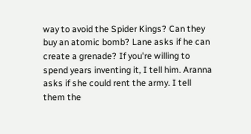way to avoid the Spider Kings? Can they buy an atomic bomb? Lane asks if he can create a grenade? If you're willing to spend years inventing it, I tell him. Aranna asks if she could rent the army. I tell them the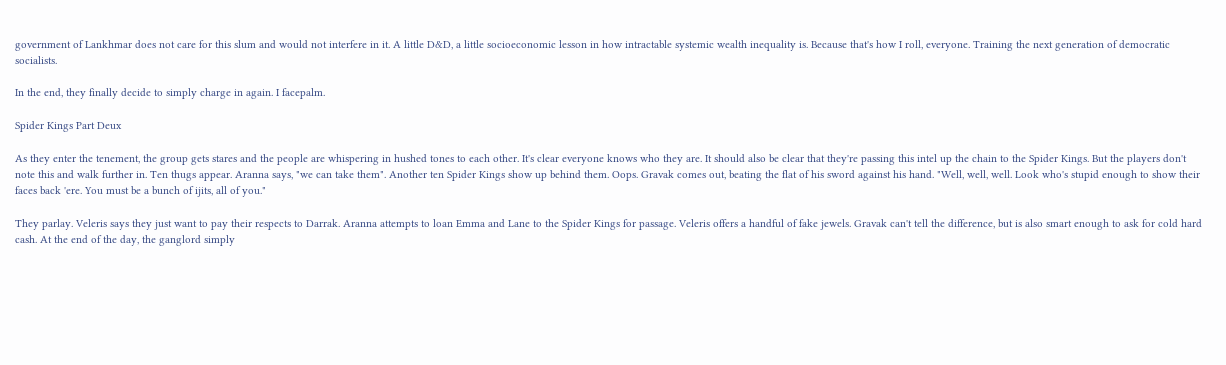government of Lankhmar does not care for this slum and would not interfere in it. A little D&D, a little socioeconomic lesson in how intractable systemic wealth inequality is. Because that's how I roll, everyone. Training the next generation of democratic socialists.

In the end, they finally decide to simply charge in again. I facepalm.

Spider Kings Part Deux

As they enter the tenement, the group gets stares and the people are whispering in hushed tones to each other. It's clear everyone knows who they are. It should also be clear that they're passing this intel up the chain to the Spider Kings. But the players don't note this and walk further in. Ten thugs appear. Aranna says, "we can take them". Another ten Spider Kings show up behind them. Oops. Gravak comes out, beating the flat of his sword against his hand. "Well, well, well. Look who's stupid enough to show their faces back 'ere. You must be a bunch of ijits, all of you."

They parlay. Veleris says they just want to pay their respects to Darrak. Aranna attempts to loan Emma and Lane to the Spider Kings for passage. Veleris offers a handful of fake jewels. Gravak can't tell the difference, but is also smart enough to ask for cold hard cash. At the end of the day, the ganglord simply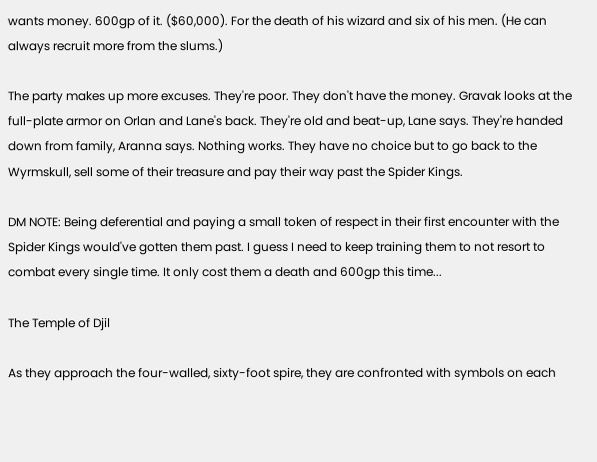wants money. 600gp of it. ($60,000). For the death of his wizard and six of his men. (He can always recruit more from the slums.)

The party makes up more excuses. They're poor. They don't have the money. Gravak looks at the full-plate armor on Orlan and Lane's back. They're old and beat-up, Lane says. They're handed down from family, Aranna says. Nothing works. They have no choice but to go back to the Wyrmskull, sell some of their treasure and pay their way past the Spider Kings.

DM NOTE: Being deferential and paying a small token of respect in their first encounter with the Spider Kings would've gotten them past. I guess I need to keep training them to not resort to combat every single time. It only cost them a death and 600gp this time...

The Temple of Djil

As they approach the four-walled, sixty-foot spire, they are confronted with symbols on each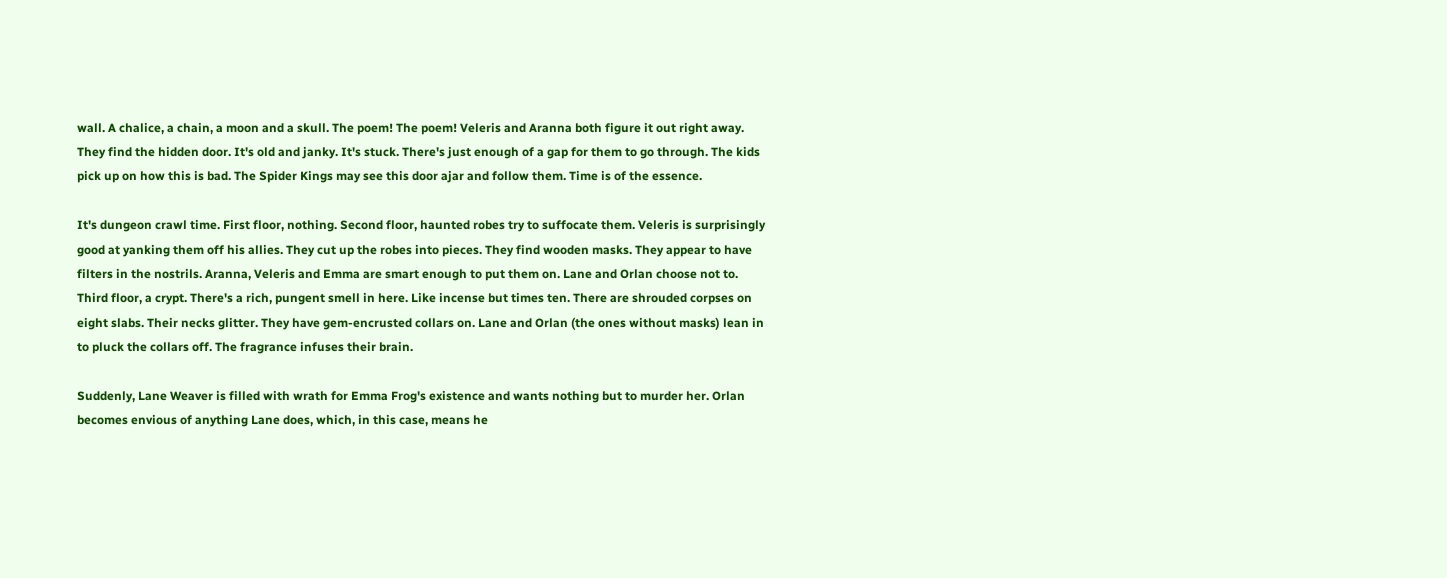wall. A chalice, a chain, a moon and a skull. The poem! The poem! Veleris and Aranna both figure it out right away. They find the hidden door. It's old and janky. It's stuck. There's just enough of a gap for them to go through. The kids pick up on how this is bad. The Spider Kings may see this door ajar and follow them. Time is of the essence.

It's dungeon crawl time. First floor, nothing. Second floor, haunted robes try to suffocate them. Veleris is surprisingly good at yanking them off his allies. They cut up the robes into pieces. They find wooden masks. They appear to have filters in the nostrils. Aranna, Veleris and Emma are smart enough to put them on. Lane and Orlan choose not to. Third floor, a crypt. There's a rich, pungent smell in here. Like incense but times ten. There are shrouded corpses on eight slabs. Their necks glitter. They have gem-encrusted collars on. Lane and Orlan (the ones without masks) lean in to pluck the collars off. The fragrance infuses their brain.

Suddenly, Lane Weaver is filled with wrath for Emma Frog's existence and wants nothing but to murder her. Orlan becomes envious of anything Lane does, which, in this case, means he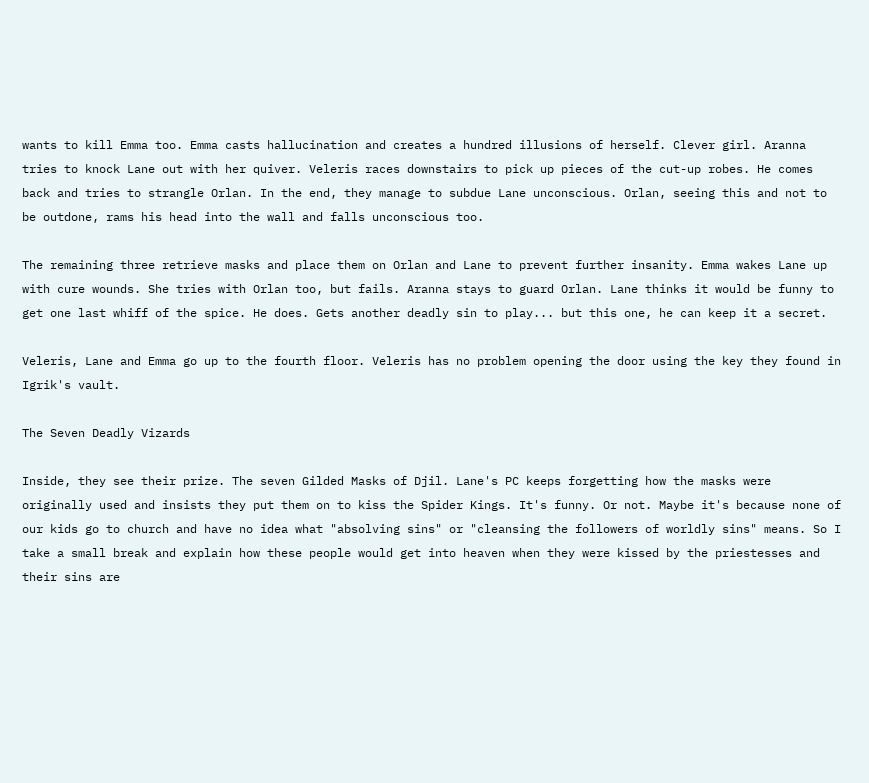wants to kill Emma too. Emma casts hallucination and creates a hundred illusions of herself. Clever girl. Aranna tries to knock Lane out with her quiver. Veleris races downstairs to pick up pieces of the cut-up robes. He comes back and tries to strangle Orlan. In the end, they manage to subdue Lane unconscious. Orlan, seeing this and not to be outdone, rams his head into the wall and falls unconscious too.

The remaining three retrieve masks and place them on Orlan and Lane to prevent further insanity. Emma wakes Lane up with cure wounds. She tries with Orlan too, but fails. Aranna stays to guard Orlan. Lane thinks it would be funny to get one last whiff of the spice. He does. Gets another deadly sin to play... but this one, he can keep it a secret.

Veleris, Lane and Emma go up to the fourth floor. Veleris has no problem opening the door using the key they found in Igrik's vault.

The Seven Deadly Vizards

Inside, they see their prize. The seven Gilded Masks of Djil. Lane's PC keeps forgetting how the masks were originally used and insists they put them on to kiss the Spider Kings. It's funny. Or not. Maybe it's because none of our kids go to church and have no idea what "absolving sins" or "cleansing the followers of worldly sins" means. So I take a small break and explain how these people would get into heaven when they were kissed by the priestesses and their sins are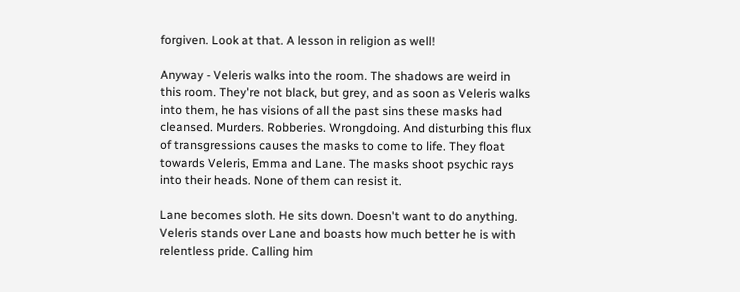forgiven. Look at that. A lesson in religion as well!

Anyway - Veleris walks into the room. The shadows are weird in this room. They're not black, but grey, and as soon as Veleris walks into them, he has visions of all the past sins these masks had cleansed. Murders. Robberies. Wrongdoing. And disturbing this flux of transgressions causes the masks to come to life. They float towards Veleris, Emma and Lane. The masks shoot psychic rays into their heads. None of them can resist it.

Lane becomes sloth. He sits down. Doesn't want to do anything. Veleris stands over Lane and boasts how much better he is with relentless pride. Calling him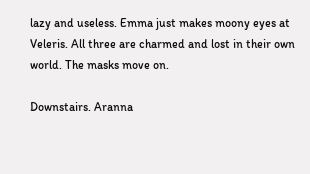lazy and useless. Emma just makes moony eyes at Veleris. All three are charmed and lost in their own world. The masks move on.

Downstairs. Aranna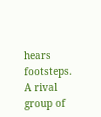hears footsteps. A rival group of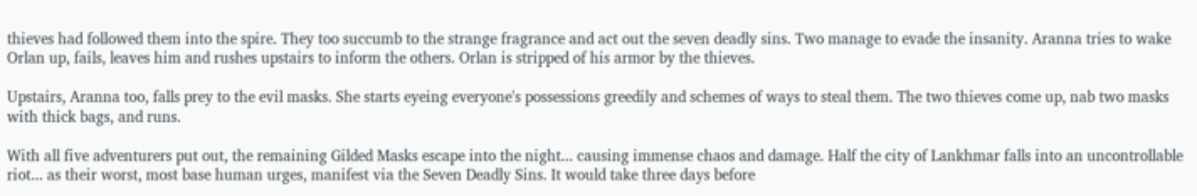thieves had followed them into the spire. They too succumb to the strange fragrance and act out the seven deadly sins. Two manage to evade the insanity. Aranna tries to wake Orlan up, fails, leaves him and rushes upstairs to inform the others. Orlan is stripped of his armor by the thieves.

Upstairs, Aranna too, falls prey to the evil masks. She starts eyeing everyone's possessions greedily and schemes of ways to steal them. The two thieves come up, nab two masks with thick bags, and runs.

With all five adventurers put out, the remaining Gilded Masks escape into the night... causing immense chaos and damage. Half the city of Lankhmar falls into an uncontrollable riot... as their worst, most base human urges, manifest via the Seven Deadly Sins. It would take three days before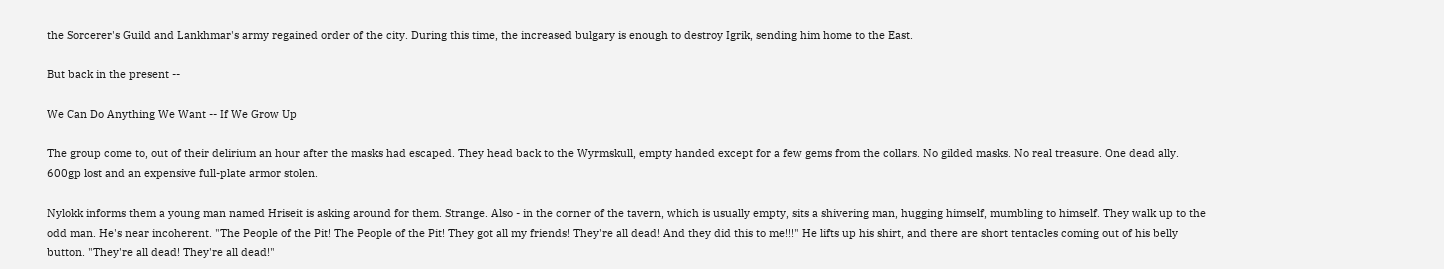the Sorcerer's Guild and Lankhmar's army regained order of the city. During this time, the increased bulgary is enough to destroy Igrik, sending him home to the East.

But back in the present --

We Can Do Anything We Want -- If We Grow Up

The group come to, out of their delirium an hour after the masks had escaped. They head back to the Wyrmskull, empty handed except for a few gems from the collars. No gilded masks. No real treasure. One dead ally. 600gp lost and an expensive full-plate armor stolen.

Nylokk informs them a young man named Hriseit is asking around for them. Strange. Also - in the corner of the tavern, which is usually empty, sits a shivering man, hugging himself, mumbling to himself. They walk up to the odd man. He's near incoherent. "The People of the Pit! The People of the Pit! They got all my friends! They're all dead! And they did this to me!!!" He lifts up his shirt, and there are short tentacles coming out of his belly button. "They're all dead! They're all dead!"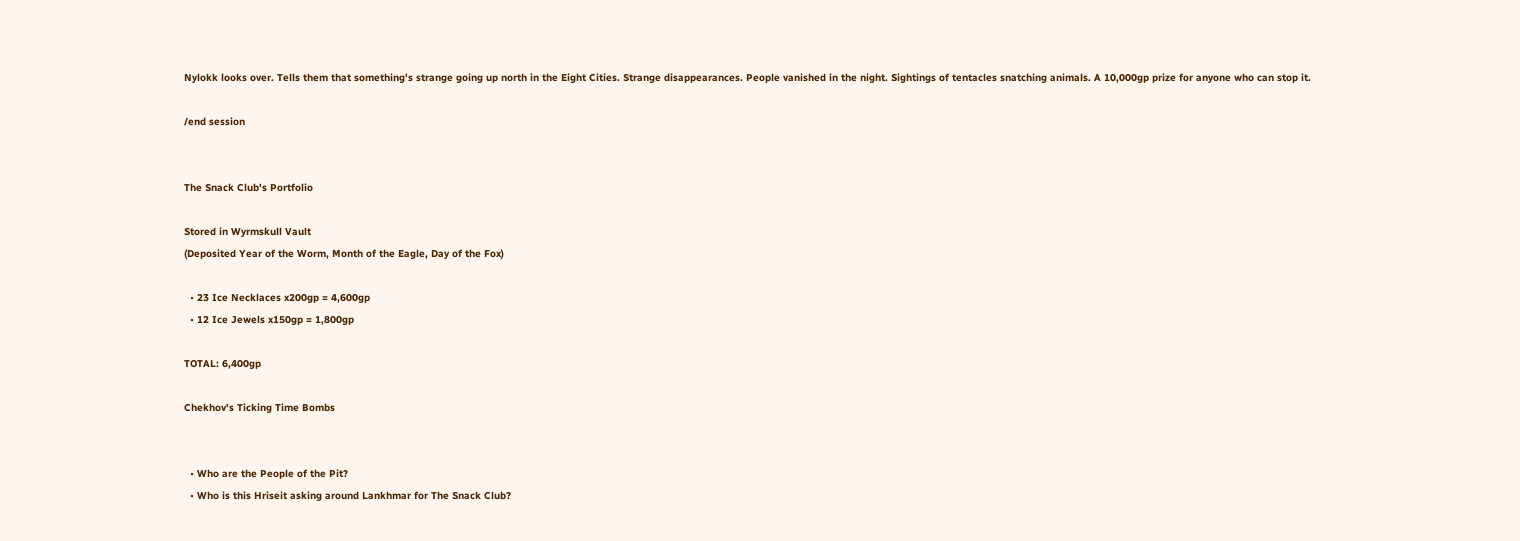Nylokk looks over. Tells them that something's strange going up north in the Eight Cities. Strange disappearances. People vanished in the night. Sightings of tentacles snatching animals. A 10,000gp prize for anyone who can stop it.

/end session


The Snack Club's Portfolio

Stored in Wyrmskull Vault
(Deposited Year of the Worm, Month of the Eagle, Day of the Fox)

  • 23 Ice Necklaces x200gp = 4,600gp
  • 12 Ice Jewels x150gp = 1,800gp

TOTAL: 6,400gp

Chekhov's Ticking Time Bombs


  • Who are the People of the Pit?
  • Who is this Hriseit asking around Lankhmar for The Snack Club?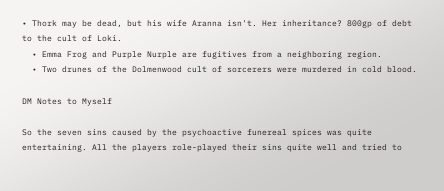• Thork may be dead, but his wife Aranna isn't. Her inheritance? 800gp of debt to the cult of Loki.
  • Emma Frog and Purple Nurple are fugitives from a neighboring region.
  • Two drunes of the Dolmenwood cult of sorcerers were murdered in cold blood.

DM Notes to Myself

So the seven sins caused by the psychoactive funereal spices was quite entertaining. All the players role-played their sins quite well and tried to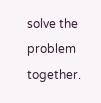solve the problem together.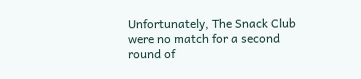Unfortunately, The Snack Club were no match for a second round of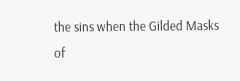the sins when the Gilded Masks of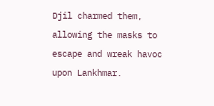Djil charmed them, allowing the masks to escape and wreak havoc upon Lankhmar.